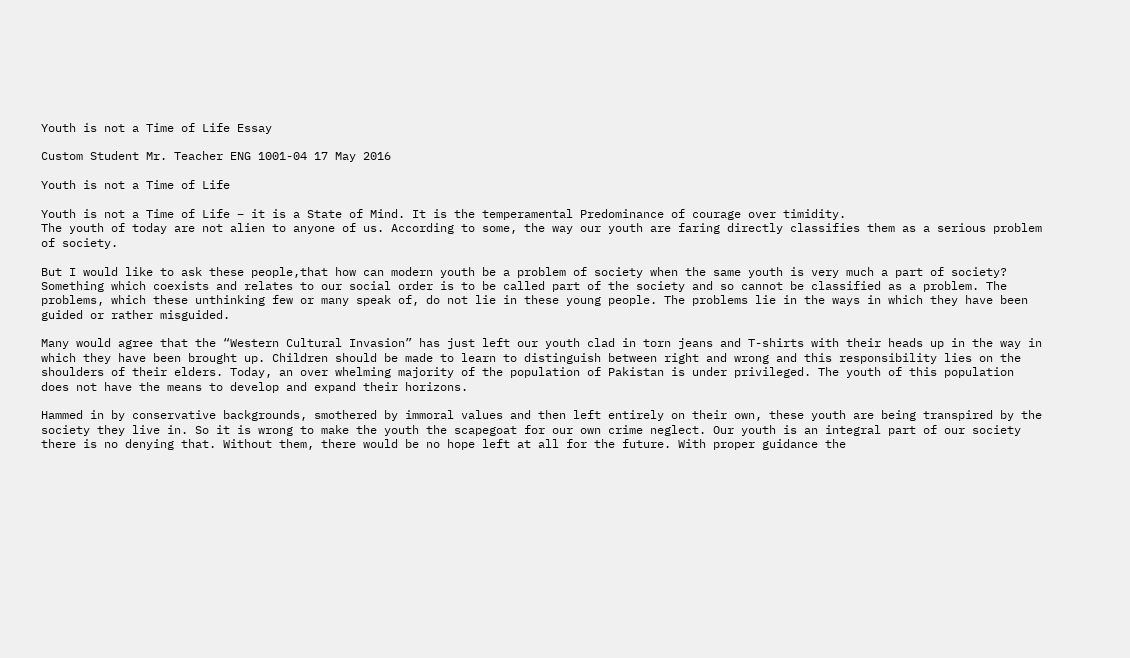Youth is not a Time of Life Essay

Custom Student Mr. Teacher ENG 1001-04 17 May 2016

Youth is not a Time of Life

Youth is not a Time of Life – it is a State of Mind. It is the temperamental Predominance of courage over timidity.
The youth of today are not alien to anyone of us. According to some, the way our youth are faring directly classifies them as a serious problem of society.

But I would like to ask these people,that how can modern youth be a problem of society when the same youth is very much a part of society? Something which coexists and relates to our social order is to be called part of the society and so cannot be classified as a problem. The problems, which these unthinking few or many speak of, do not lie in these young people. The problems lie in the ways in which they have been guided or rather misguided.

Many would agree that the “Western Cultural Invasion” has just left our youth clad in torn jeans and T-shirts with their heads up in the way in which they have been brought up. Children should be made to learn to distinguish between right and wrong and this responsibility lies on the shoulders of their elders. Today, an over whelming majority of the population of Pakistan is under privileged. The youth of this population does not have the means to develop and expand their horizons.

Hammed in by conservative backgrounds, smothered by immoral values and then left entirely on their own, these youth are being transpired by the society they live in. So it is wrong to make the youth the scapegoat for our own crime neglect. Our youth is an integral part of our society there is no denying that. Without them, there would be no hope left at all for the future. With proper guidance the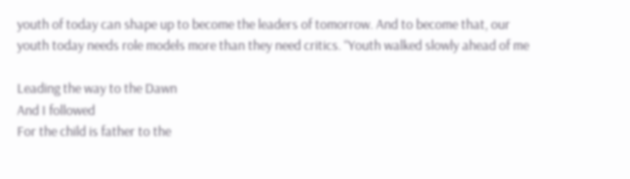youth of today can shape up to become the leaders of tomorrow. And to become that, our youth today needs role models more than they need critics. “Youth walked slowly ahead of me

Leading the way to the Dawn
And I followed
For the child is father to the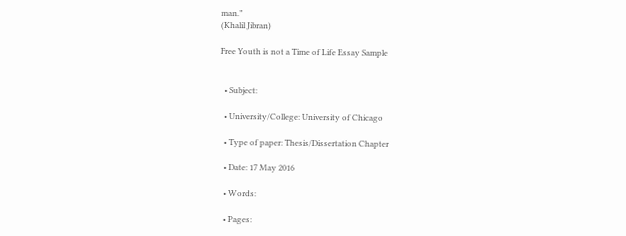man.”
(Khalil Jibran)

Free Youth is not a Time of Life Essay Sample


  • Subject:

  • University/College: University of Chicago

  • Type of paper: Thesis/Dissertation Chapter

  • Date: 17 May 2016

  • Words:

  • Pages: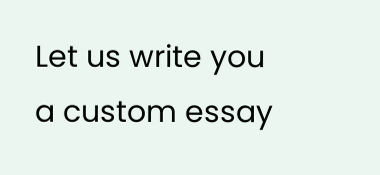Let us write you a custom essay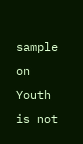sample on Youth is not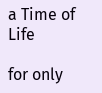a Time of Life

for only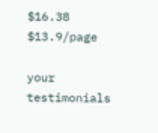$16.38 $13.9/page

your testimonials